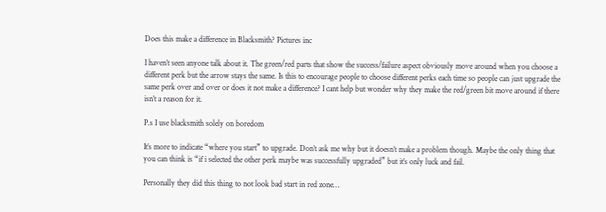Does this make a difference in Blacksmith? Pictures inc

I haven’t seen anyone talk about it. The green/red parts that show the success/failure aspect obviously move around when you choose a different perk but the arrow stays the same. Is this to encourage people to choose different perks each time so people can just upgrade the same perk over and over or does it not make a difference? I cant help but wonder why they make the red/green bit move around if there isn’t a reason for it.

P.s I use blacksmith solely on boredom

It’s more to indicate “where you start” to upgrade. Don’t ask me why but it doesn’t make a problem though. Maybe the only thing that you can think is “if i selected the other perk maybe was successfully upgraded” but it’s only luck and fail.

Personally they did this thing to not look bad start in red zone…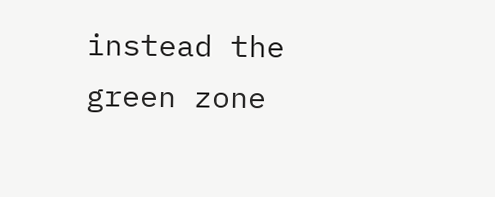instead the green zone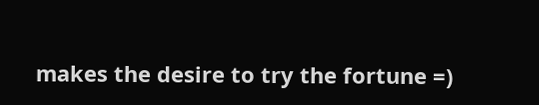makes the desire to try the fortune =)